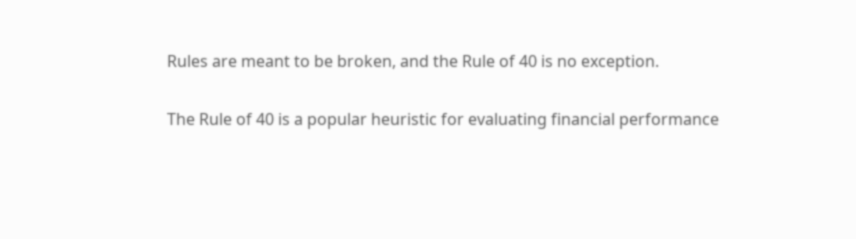Rules are meant to be broken, and the Rule of 40 is no exception.

The Rule of 40 is a popular heuristic for evaluating financial performance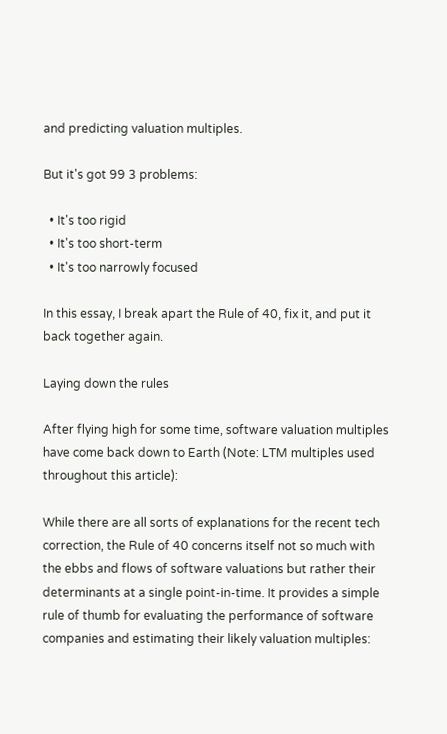and predicting valuation multiples.

But it's got 99 3 problems:

  • It's too rigid
  • It's too short-term
  • It's too narrowly focused

In this essay, I break apart the Rule of 40, fix it, and put it back together again.

Laying down the rules

After flying high for some time, software valuation multiples have come back down to Earth (Note: LTM multiples used throughout this article):

While there are all sorts of explanations for the recent tech correction, the Rule of 40 concerns itself not so much with the ebbs and flows of software valuations but rather their determinants at a single point-in-time. It provides a simple rule of thumb for evaluating the performance of software companies and estimating their likely valuation multiples: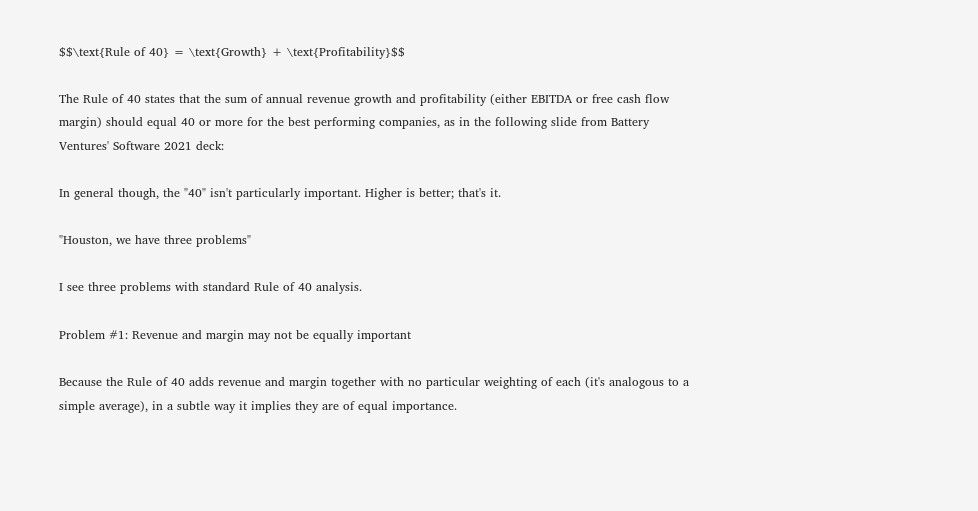$$\text{Rule of 40} = \text{Growth} + \text{Profitability}$$

The Rule of 40 states that the sum of annual revenue growth and profitability (either EBITDA or free cash flow margin) should equal 40 or more for the best performing companies, as in the following slide from Battery Ventures' Software 2021 deck:

In general though, the "40" isn't particularly important. Higher is better; that's it.

"Houston, we have three problems"

I see three problems with standard Rule of 40 analysis.

Problem #1: Revenue and margin may not be equally important

Because the Rule of 40 adds revenue and margin together with no particular weighting of each (it's analogous to a simple average), in a subtle way it implies they are of equal importance.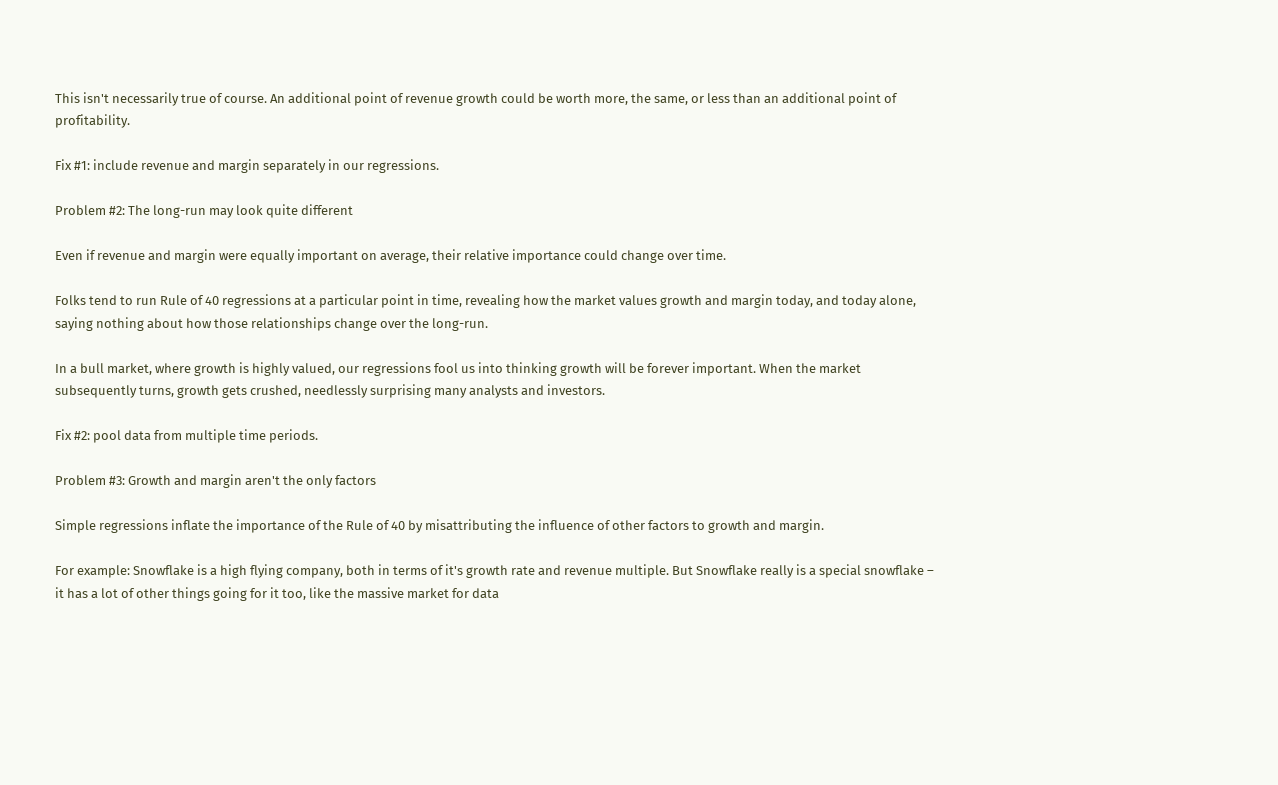This isn't necessarily true of course. An additional point of revenue growth could be worth more, the same, or less than an additional point of profitability.

Fix #1: include revenue and margin separately in our regressions.

Problem #2: The long-run may look quite different

Even if revenue and margin were equally important on average, their relative importance could change over time.

Folks tend to run Rule of 40 regressions at a particular point in time, revealing how the market values growth and margin today, and today alone, saying nothing about how those relationships change over the long-run.

In a bull market, where growth is highly valued, our regressions fool us into thinking growth will be forever important. When the market subsequently turns, growth gets crushed, needlessly surprising many analysts and investors.

Fix #2: pool data from multiple time periods.

Problem #3: Growth and margin aren't the only factors

Simple regressions inflate the importance of the Rule of 40 by misattributing the influence of other factors to growth and margin.

For example: Snowflake is a high flying company, both in terms of it's growth rate and revenue multiple. But Snowflake really is a special snowflake – it has a lot of other things going for it too, like the massive market for data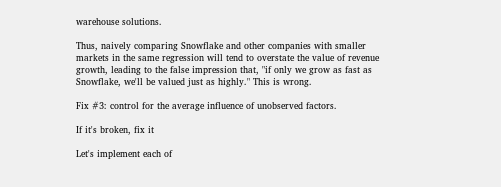warehouse solutions.

Thus, naively comparing Snowflake and other companies with smaller markets in the same regression will tend to overstate the value of revenue growth, leading to the false impression that, "if only we grow as fast as Snowflake, we'll be valued just as highly." This is wrong.

Fix #3: control for the average influence of unobserved factors.

If it's broken, fix it

Let's implement each of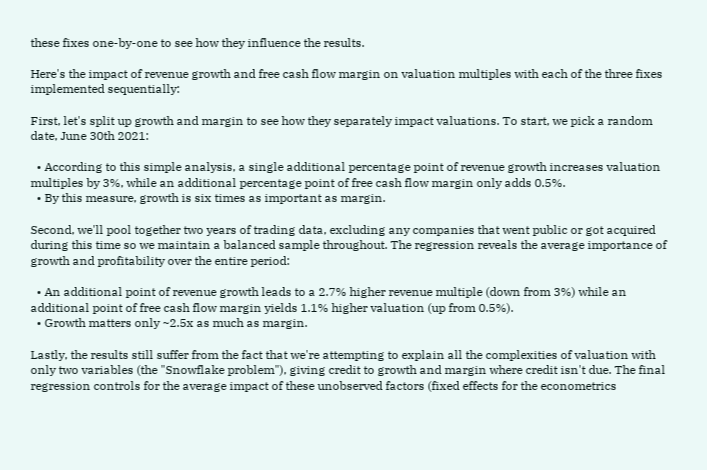these fixes one-by-one to see how they influence the results.

Here's the impact of revenue growth and free cash flow margin on valuation multiples with each of the three fixes implemented sequentially:

First, let's split up growth and margin to see how they separately impact valuations. To start, we pick a random date, June 30th 2021:

  • According to this simple analysis, a single additional percentage point of revenue growth increases valuation multiples by 3%, while an additional percentage point of free cash flow margin only adds 0.5%.
  • By this measure, growth is six times as important as margin.

Second, we'll pool together two years of trading data, excluding any companies that went public or got acquired during this time so we maintain a balanced sample throughout. The regression reveals the average importance of growth and profitability over the entire period:

  • An additional point of revenue growth leads to a 2.7% higher revenue multiple (down from 3%) while an additional point of free cash flow margin yields 1.1% higher valuation (up from 0.5%).
  • Growth matters only ~2.5x as much as margin.

Lastly, the results still suffer from the fact that we're attempting to explain all the complexities of valuation with only two variables (the "Snowflake problem"), giving credit to growth and margin where credit isn't due. The final regression controls for the average impact of these unobserved factors (fixed effects for the econometrics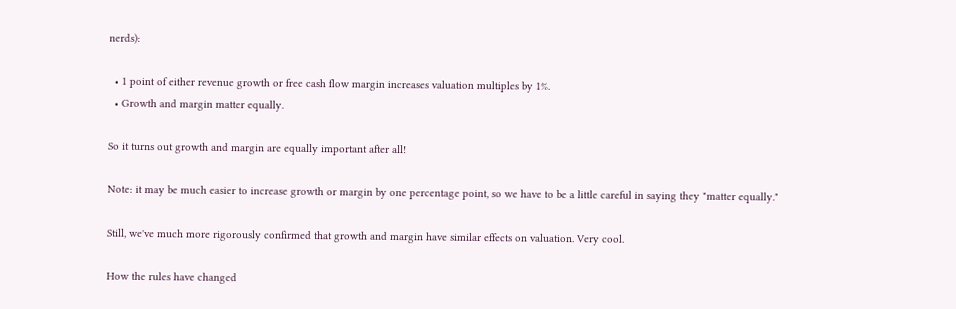nerds):

  • 1 point of either revenue growth or free cash flow margin increases valuation multiples by 1%.
  • Growth and margin matter equally.

So it turns out growth and margin are equally important after all!

Note: it may be much easier to increase growth or margin by one percentage point, so we have to be a little careful in saying they "matter equally."

Still, we've much more rigorously confirmed that growth and margin have similar effects on valuation. Very cool.

How the rules have changed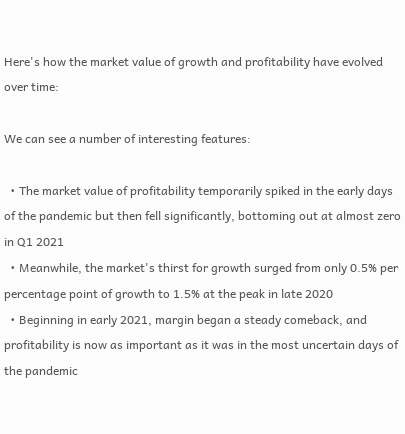Here's how the market value of growth and profitability have evolved over time:

We can see a number of interesting features:

  • The market value of profitability temporarily spiked in the early days of the pandemic but then fell significantly, bottoming out at almost zero in Q1 2021
  • Meanwhile, the market's thirst for growth surged from only 0.5% per percentage point of growth to 1.5% at the peak in late 2020
  • Beginning in early 2021, margin began a steady comeback, and profitability is now as important as it was in the most uncertain days of the pandemic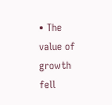• The value of growth fell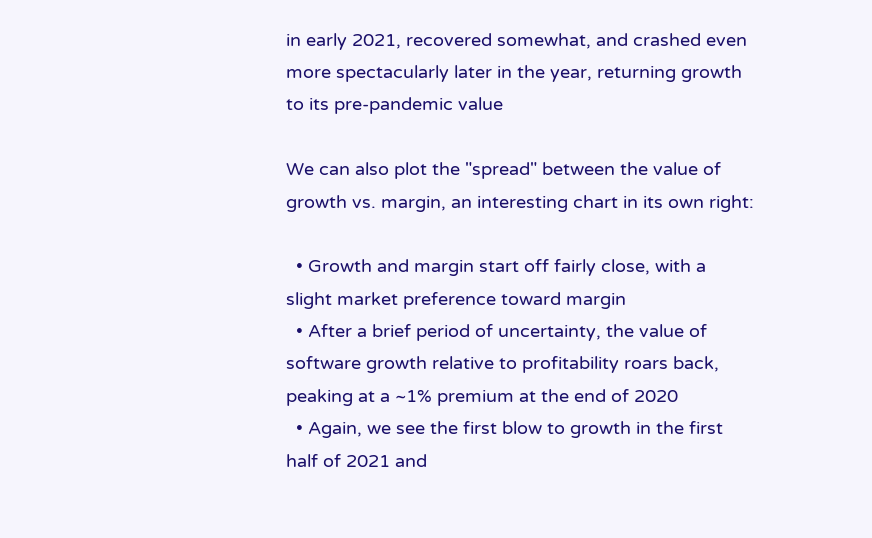in early 2021, recovered somewhat, and crashed even more spectacularly later in the year, returning growth to its pre-pandemic value

We can also plot the "spread" between the value of growth vs. margin, an interesting chart in its own right:

  • Growth and margin start off fairly close, with a slight market preference toward margin
  • After a brief period of uncertainty, the value of software growth relative to profitability roars back, peaking at a ~1% premium at the end of 2020
  • Again, we see the first blow to growth in the first half of 2021 and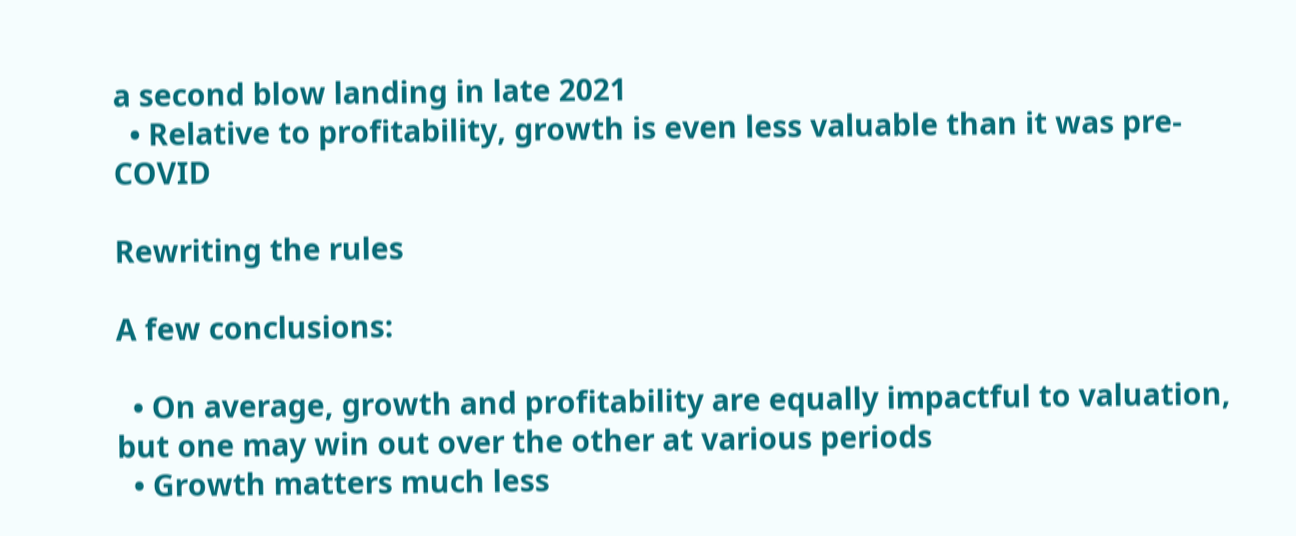a second blow landing in late 2021
  • Relative to profitability, growth is even less valuable than it was pre-COVID

Rewriting the rules

A few conclusions:

  • On average, growth and profitability are equally impactful to valuation, but one may win out over the other at various periods
  • Growth matters much less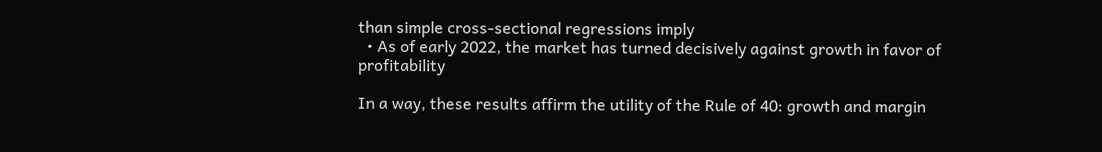than simple cross-sectional regressions imply
  • As of early 2022, the market has turned decisively against growth in favor of profitability

In a way, these results affirm the utility of the Rule of 40: growth and margin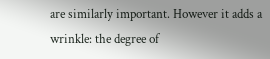are similarly important. However it adds a wrinkle: the degree of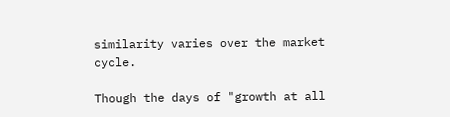similarity varies over the market cycle.

Though the days of "growth at all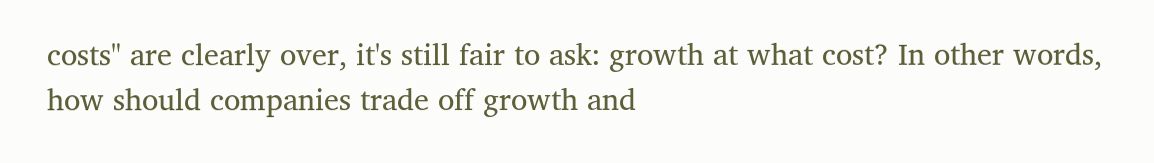costs" are clearly over, it's still fair to ask: growth at what cost? In other words, how should companies trade off growth and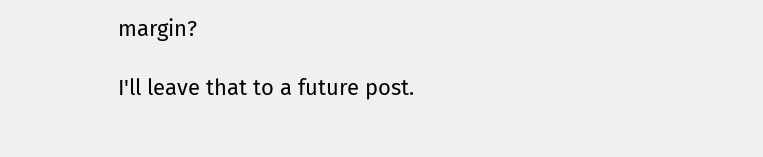margin?

I'll leave that to a future post.